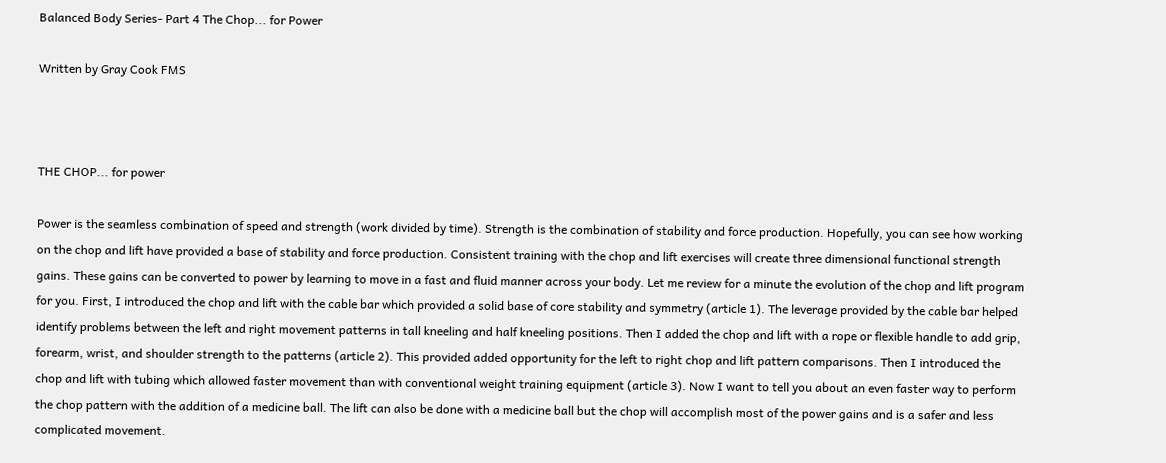Balanced Body Series- Part 4 The Chop... for Power

Written by Gray Cook FMS



THE CHOP... for power

Power is the seamless combination of speed and strength (work divided by time). Strength is the combination of stability and force production. Hopefully, you can see how working on the chop and lift have provided a base of stability and force production. Consistent training with the chop and lift exercises will create three dimensional functional strength gains. These gains can be converted to power by learning to move in a fast and fluid manner across your body. Let me review for a minute the evolution of the chop and lift program for you. First, I introduced the chop and lift with the cable bar which provided a solid base of core stability and symmetry (article 1). The leverage provided by the cable bar helped identify problems between the left and right movement patterns in tall kneeling and half kneeling positions. Then I added the chop and lift with a rope or flexible handle to add grip, forearm, wrist, and shoulder strength to the patterns (article 2). This provided added opportunity for the left to right chop and lift pattern comparisons. Then I introduced the chop and lift with tubing which allowed faster movement than with conventional weight training equipment (article 3). Now I want to tell you about an even faster way to perform the chop pattern with the addition of a medicine ball. The lift can also be done with a medicine ball but the chop will accomplish most of the power gains and is a safer and less complicated movement.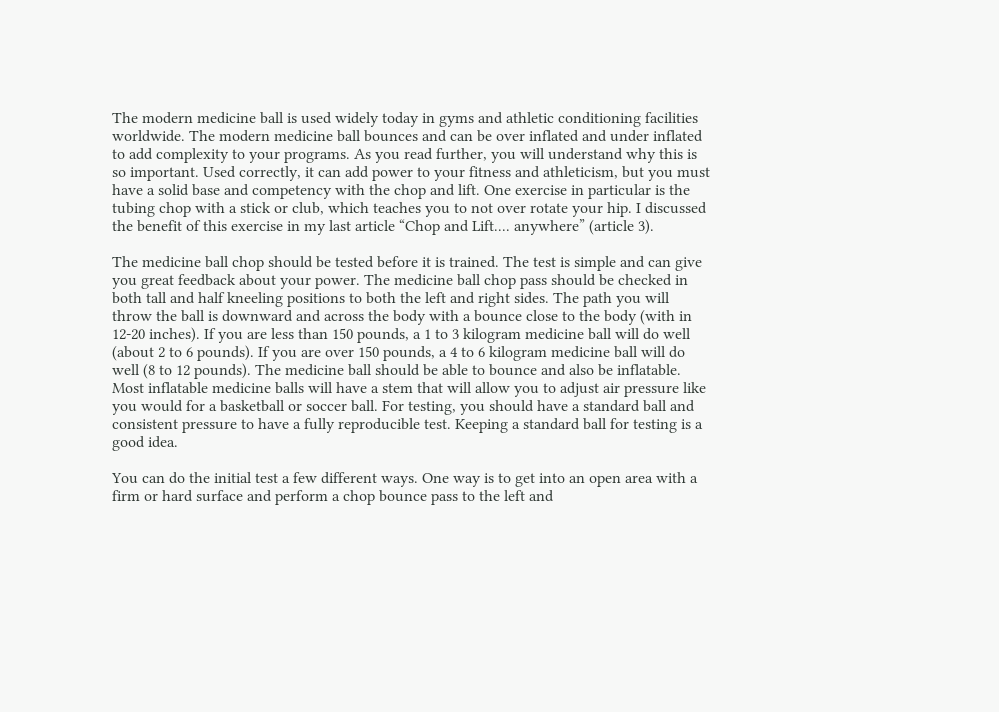The modern medicine ball is used widely today in gyms and athletic conditioning facilities worldwide. The modern medicine ball bounces and can be over inflated and under inflated to add complexity to your programs. As you read further, you will understand why this is so important. Used correctly, it can add power to your fitness and athleticism, but you must have a solid base and competency with the chop and lift. One exercise in particular is the tubing chop with a stick or club, which teaches you to not over rotate your hip. I discussed the benefit of this exercise in my last article “Chop and Lift.... anywhere” (article 3).

The medicine ball chop should be tested before it is trained. The test is simple and can give you great feedback about your power. The medicine ball chop pass should be checked in both tall and half kneeling positions to both the left and right sides. The path you will throw the ball is downward and across the body with a bounce close to the body (with in 12-20 inches). If you are less than 150 pounds, a 1 to 3 kilogram medicine ball will do well (about 2 to 6 pounds). If you are over 150 pounds, a 4 to 6 kilogram medicine ball will do well (8 to 12 pounds). The medicine ball should be able to bounce and also be inflatable. Most inflatable medicine balls will have a stem that will allow you to adjust air pressure like you would for a basketball or soccer ball. For testing, you should have a standard ball and consistent pressure to have a fully reproducible test. Keeping a standard ball for testing is a good idea.

You can do the initial test a few different ways. One way is to get into an open area with a firm or hard surface and perform a chop bounce pass to the left and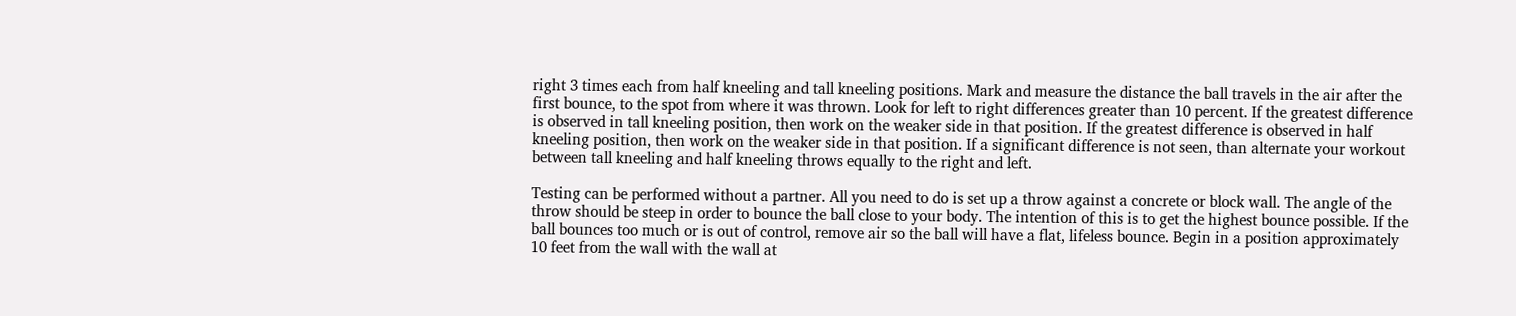right 3 times each from half kneeling and tall kneeling positions. Mark and measure the distance the ball travels in the air after the first bounce, to the spot from where it was thrown. Look for left to right differences greater than 10 percent. If the greatest difference is observed in tall kneeling position, then work on the weaker side in that position. If the greatest difference is observed in half kneeling position, then work on the weaker side in that position. If a significant difference is not seen, than alternate your workout between tall kneeling and half kneeling throws equally to the right and left.

Testing can be performed without a partner. All you need to do is set up a throw against a concrete or block wall. The angle of the throw should be steep in order to bounce the ball close to your body. The intention of this is to get the highest bounce possible. If the ball bounces too much or is out of control, remove air so the ball will have a flat, lifeless bounce. Begin in a position approximately 10 feet from the wall with the wall at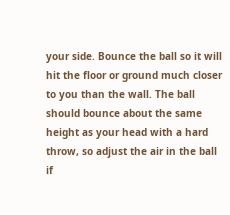your side. Bounce the ball so it will hit the floor or ground much closer to you than the wall. The ball should bounce about the same height as your head with a hard throw, so adjust the air in the ball if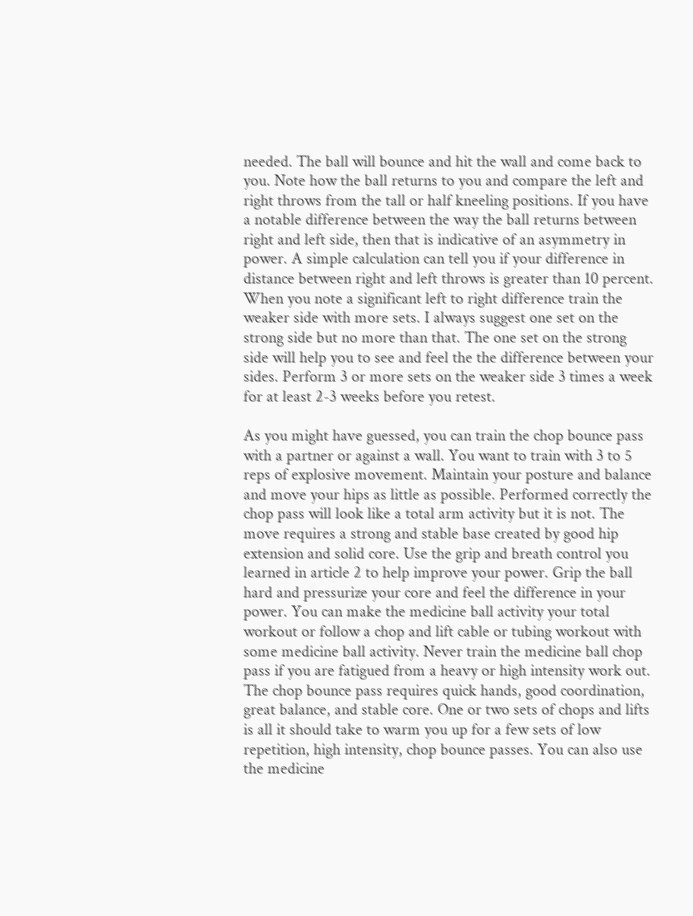needed. The ball will bounce and hit the wall and come back to you. Note how the ball returns to you and compare the left and right throws from the tall or half kneeling positions. If you have a notable difference between the way the ball returns between right and left side, then that is indicative of an asymmetry in power. A simple calculation can tell you if your difference in distance between right and left throws is greater than 10 percent. When you note a significant left to right difference train the weaker side with more sets. I always suggest one set on the strong side but no more than that. The one set on the strong side will help you to see and feel the the difference between your sides. Perform 3 or more sets on the weaker side 3 times a week for at least 2-3 weeks before you retest.

As you might have guessed, you can train the chop bounce pass with a partner or against a wall. You want to train with 3 to 5 reps of explosive movement. Maintain your posture and balance and move your hips as little as possible. Performed correctly the chop pass will look like a total arm activity but it is not. The move requires a strong and stable base created by good hip extension and solid core. Use the grip and breath control you learned in article 2 to help improve your power. Grip the ball hard and pressurize your core and feel the difference in your power. You can make the medicine ball activity your total workout or follow a chop and lift cable or tubing workout with some medicine ball activity. Never train the medicine ball chop pass if you are fatigued from a heavy or high intensity work out. The chop bounce pass requires quick hands, good coordination, great balance, and stable core. One or two sets of chops and lifts is all it should take to warm you up for a few sets of low repetition, high intensity, chop bounce passes. You can also use the medicine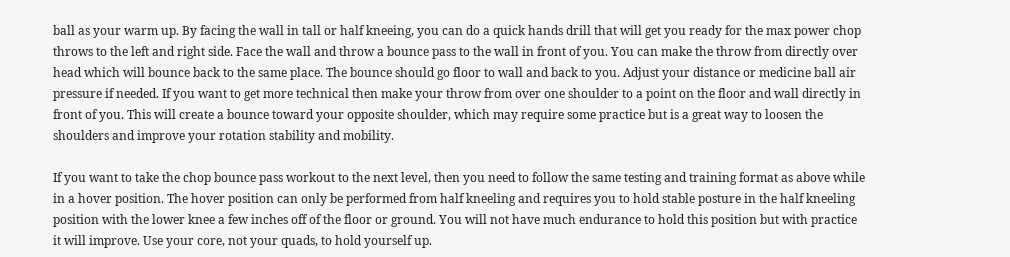ball as your warm up. By facing the wall in tall or half kneeing, you can do a quick hands drill that will get you ready for the max power chop throws to the left and right side. Face the wall and throw a bounce pass to the wall in front of you. You can make the throw from directly over head which will bounce back to the same place. The bounce should go floor to wall and back to you. Adjust your distance or medicine ball air pressure if needed. If you want to get more technical then make your throw from over one shoulder to a point on the floor and wall directly in front of you. This will create a bounce toward your opposite shoulder, which may require some practice but is a great way to loosen the shoulders and improve your rotation stability and mobility.

If you want to take the chop bounce pass workout to the next level, then you need to follow the same testing and training format as above while in a hover position. The hover position can only be performed from half kneeling and requires you to hold stable posture in the half kneeling position with the lower knee a few inches off of the floor or ground. You will not have much endurance to hold this position but with practice it will improve. Use your core, not your quads, to hold yourself up.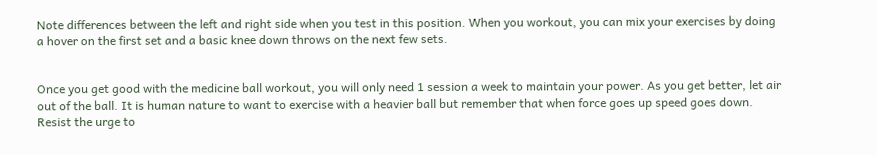Note differences between the left and right side when you test in this position. When you workout, you can mix your exercises by doing a hover on the first set and a basic knee down throws on the next few sets.


Once you get good with the medicine ball workout, you will only need 1 session a week to maintain your power. As you get better, let air out of the ball. It is human nature to want to exercise with a heavier ball but remember that when force goes up speed goes down. Resist the urge to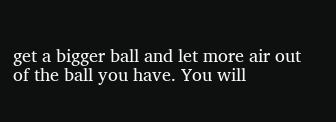get a bigger ball and let more air out of the ball you have. You will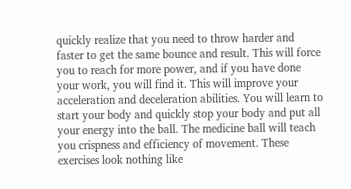quickly realize that you need to throw harder and faster to get the same bounce and result. This will force you to reach for more power, and if you have done your work, you will find it. This will improve your acceleration and deceleration abilities. You will learn to start your body and quickly stop your body and put all your energy into the ball. The medicine ball will teach you crispness and efficiency of movement. These exercises look nothing like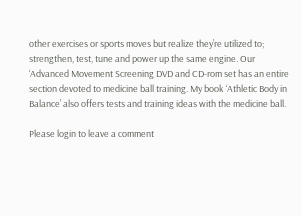other exercises or sports moves but realize they’re utilized to; strengthen, test, tune and power up the same engine. Our ‘Advanced Movement Screening DVD and CD-rom set has an entire section devoted to medicine ball training. My book ‘Athletic Body in Balance’ also offers tests and training ideas with the medicine ball.

Please login to leave a comment